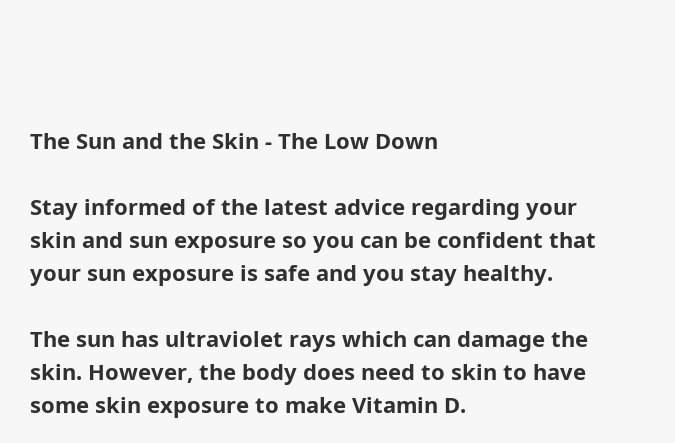The Sun and the Skin - The Low Down

Stay informed of the latest advice regarding your skin and sun exposure so you can be confident that your sun exposure is safe and you stay healthy.

The sun has ultraviolet rays which can damage the skin. However, the body does need to skin to have some skin exposure to make Vitamin D.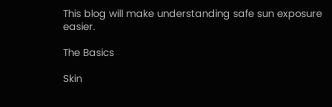This blog will make understanding safe sun exposure easier.

The Basics

Skin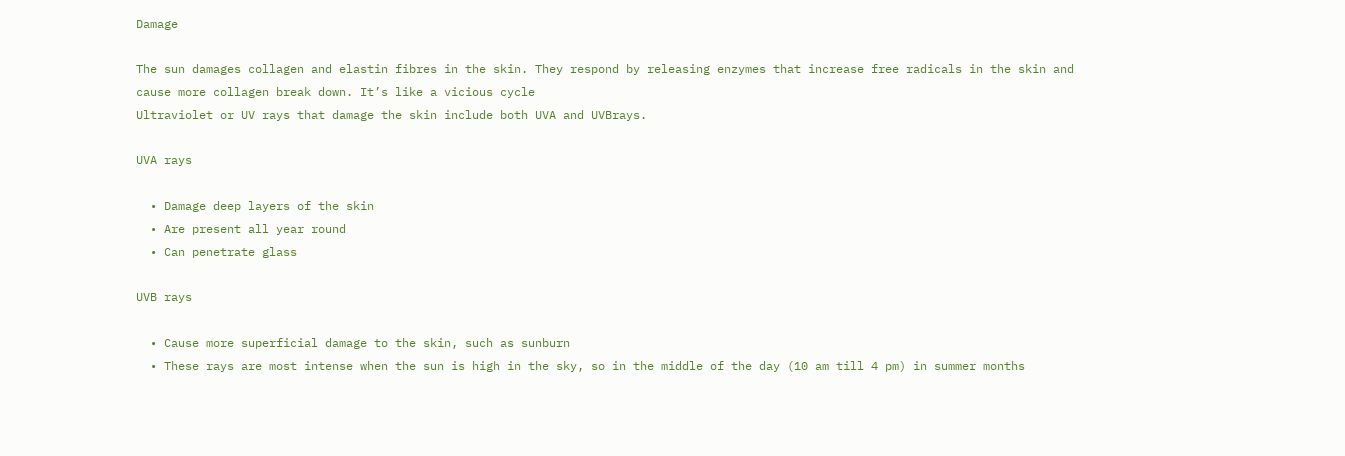Damage

The sun damages collagen and elastin fibres in the skin. They respond by releasing enzymes that increase free radicals in the skin and cause more collagen break down. It’s like a vicious cycle
Ultraviolet or UV rays that damage the skin include both UVA and UVBrays.

UVA rays

  • Damage deep layers of the skin
  • Are present all year round
  • Can penetrate glass

UVB rays

  • Cause more superficial damage to the skin, such as sunburn
  • These rays are most intense when the sun is high in the sky, so in the middle of the day (10 am till 4 pm) in summer months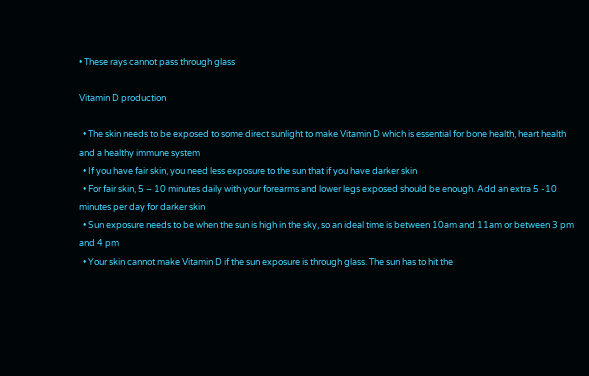• These rays cannot pass through glass

Vitamin D production

  • The skin needs to be exposed to some direct sunlight to make Vitamin D which is essential for bone health, heart health and a healthy immune system
  • If you have fair skin, you need less exposure to the sun that if you have darker skin
  • For fair skin, 5 – 10 minutes daily with your forearms and lower legs exposed should be enough. Add an extra 5 -10 minutes per day for darker skin
  • Sun exposure needs to be when the sun is high in the sky, so an ideal time is between 10am and 11am or between 3 pm and 4 pm
  • Your skin cannot make Vitamin D if the sun exposure is through glass. The sun has to hit the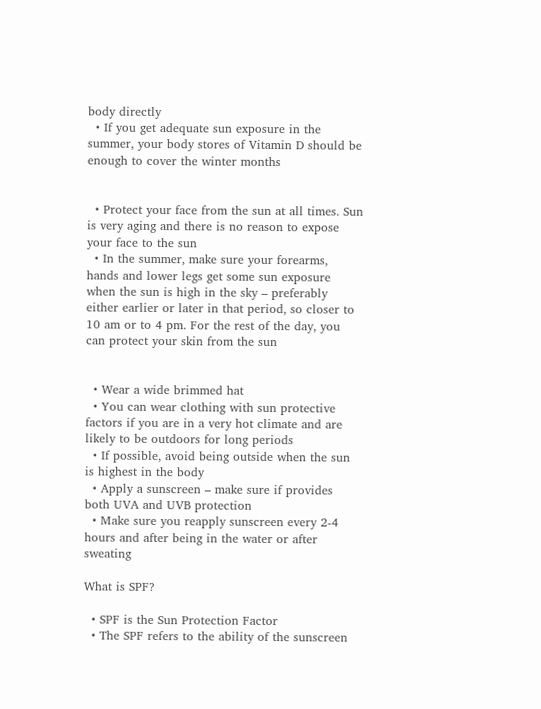body directly
  • If you get adequate sun exposure in the summer, your body stores of Vitamin D should be enough to cover the winter months


  • Protect your face from the sun at all times. Sun is very aging and there is no reason to expose your face to the sun
  • In the summer, make sure your forearms, hands and lower legs get some sun exposure when the sun is high in the sky – preferably either earlier or later in that period, so closer to 10 am or to 4 pm. For the rest of the day, you can protect your skin from the sun


  • Wear a wide brimmed hat
  • You can wear clothing with sun protective factors if you are in a very hot climate and are likely to be outdoors for long periods
  • If possible, avoid being outside when the sun is highest in the body
  • Apply a sunscreen – make sure if provides both UVA and UVB protection
  • Make sure you reapply sunscreen every 2-4 hours and after being in the water or after sweating

What is SPF?

  • SPF is the Sun Protection Factor
  • The SPF refers to the ability of the sunscreen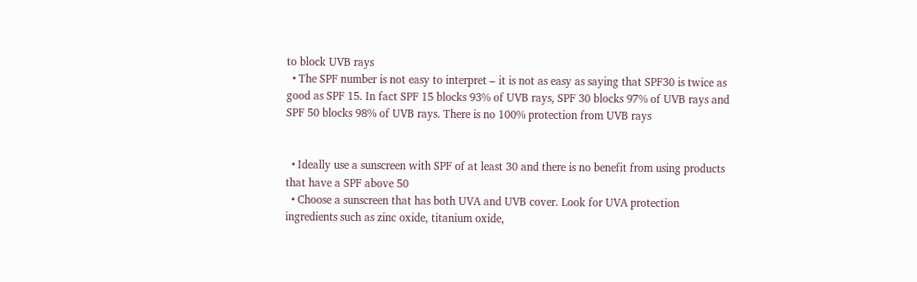to block UVB rays
  • The SPF number is not easy to interpret – it is not as easy as saying that SPF30 is twice as good as SPF 15. In fact SPF 15 blocks 93% of UVB rays, SPF 30 blocks 97% of UVB rays and SPF 50 blocks 98% of UVB rays. There is no 100% protection from UVB rays


  • Ideally use a sunscreen with SPF of at least 30 and there is no benefit from using products that have a SPF above 50
  • Choose a sunscreen that has both UVA and UVB cover. Look for UVA protection ingredients such as zinc oxide, titanium oxide,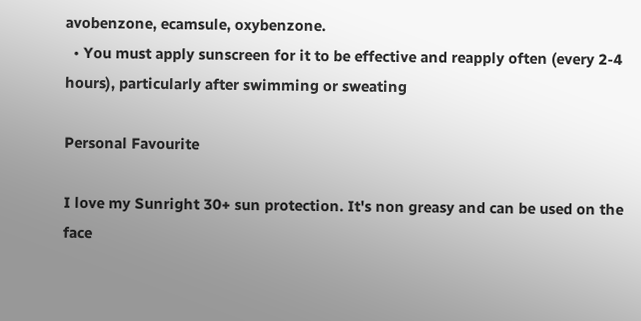avobenzone, ecamsule, oxybenzone.
  • You must apply sunscreen for it to be effective and reapply often (every 2-4 hours), particularly after swimming or sweating

Personal Favourite

I love my Sunright 30+ sun protection. It's non greasy and can be used on the face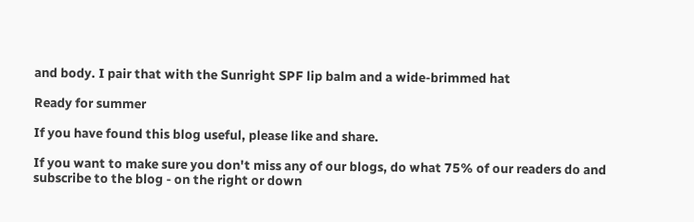and body. I pair that with the Sunright SPF lip balm and a wide-brimmed hat

Ready for summer

If you have found this blog useful, please like and share.

If you want to make sure you don't miss any of our blogs, do what 75% of our readers do and subscribe to the blog - on the right or down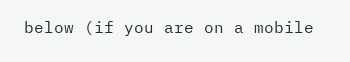below (if you are on a mobile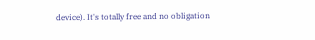device). It's totally free and no obligation